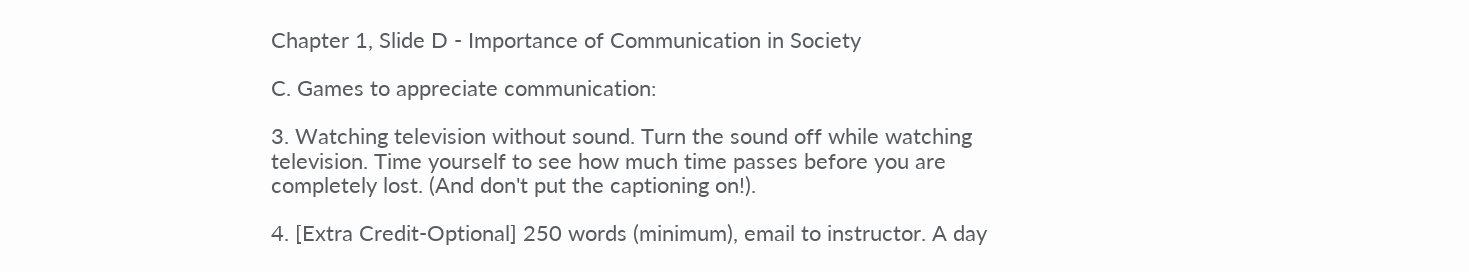Chapter 1, Slide D - Importance of Communication in Society

C. Games to appreciate communication:

3. Watching television without sound. Turn the sound off while watching television. Time yourself to see how much time passes before you are completely lost. (And don't put the captioning on!).

4. [Extra Credit-Optional] 250 words (minimum), email to instructor. A day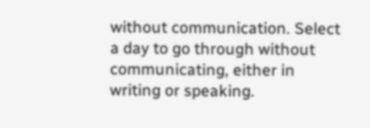without communication. Select a day to go through without communicating, either in writing or speaking.